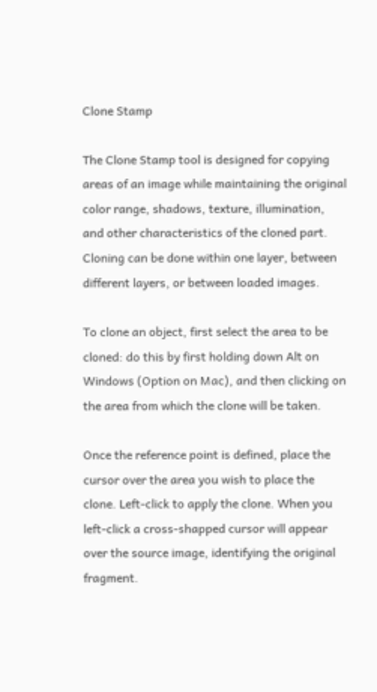Clone Stamp

The Clone Stamp tool is designed for copying areas of an image while maintaining the original color range, shadows, texture, illumination, and other characteristics of the cloned part. Cloning can be done within one layer, between different layers, or between loaded images.

To clone an object, first select the area to be cloned: do this by first holding down Alt on Windows (Option on Mac), and then clicking on the area from which the clone will be taken.

Once the reference point is defined, place the cursor over the area you wish to place the clone. Left-click to apply the clone. When you left-click a cross-shapped cursor will appear over the source image, identifying the original fragment.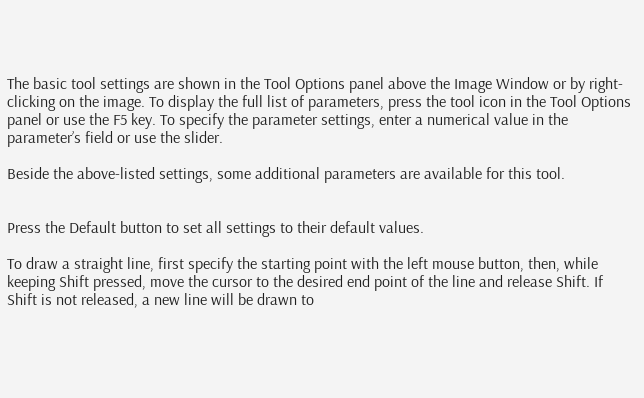The basic tool settings are shown in the Tool Options panel above the Image Window or by right-clicking on the image. To display the full list of parameters, press the tool icon in the Tool Options panel or use the F5 key. To specify the parameter settings, enter a numerical value in the parameter’s field or use the slider.

Beside the above-listed settings, some additional parameters are available for this tool.


Press the Default button to set all settings to their default values.

To draw a straight line, first specify the starting point with the left mouse button, then, while keeping Shift pressed, move the cursor to the desired end point of the line and release Shift. If Shift is not released, a new line will be drawn to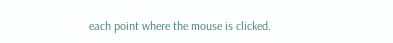each point where the mouse is clicked.